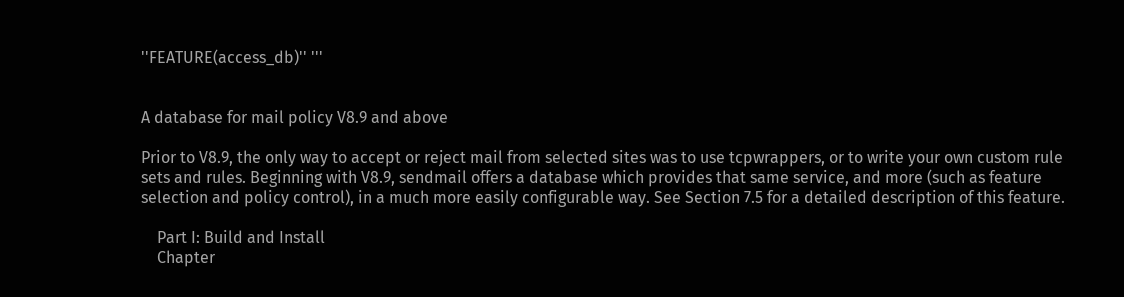''FEATURE(access_db)'' '''


A database for mail policy V8.9 and above

Prior to V8.9, the only way to accept or reject mail from selected sites was to use tcpwrappers, or to write your own custom rule sets and rules. Beginning with V8.9, sendmail offers a database which provides that same service, and more (such as feature selection and policy control), in a much more easily configurable way. See Section 7.5 for a detailed description of this feature.

    Part I: Build and Install
    Chapter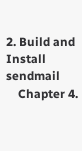2. Build and Install sendmail
    Chapter 4.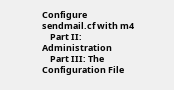Configure sendmail.cf with m4
    Part II: Administration
    Part III: The Configuration File